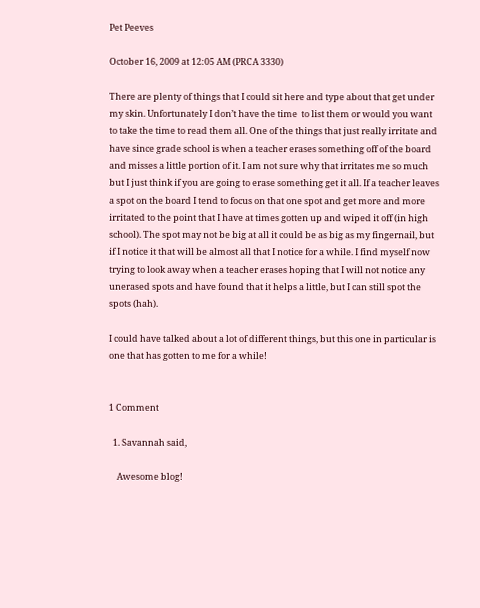Pet Peeves

October 16, 2009 at 12:05 AM (PRCA 3330)

There are plenty of things that I could sit here and type about that get under my skin. Unfortunately I don’t have the time  to list them or would you want to take the time to read them all. One of the things that just really irritate and have since grade school is when a teacher erases something off of the board and misses a little portion of it. I am not sure why that irritates me so much but I just think if you are going to erase something get it all. If a teacher leaves a spot on the board I tend to focus on that one spot and get more and more irritated to the point that I have at times gotten up and wiped it off (in high school). The spot may not be big at all it could be as big as my fingernail, but if I notice it that will be almost all that I notice for a while. I find myself now trying to look away when a teacher erases hoping that I will not notice any unerased spots and have found that it helps a little, but I can still spot the spots (hah).

I could have talked about a lot of different things, but this one in particular is one that has gotten to me for a while!


1 Comment

  1. Savannah said,

    Awesome blog!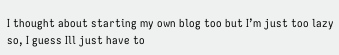I thought about starting my own blog too but I’m just too lazy so, I guess Ill just have to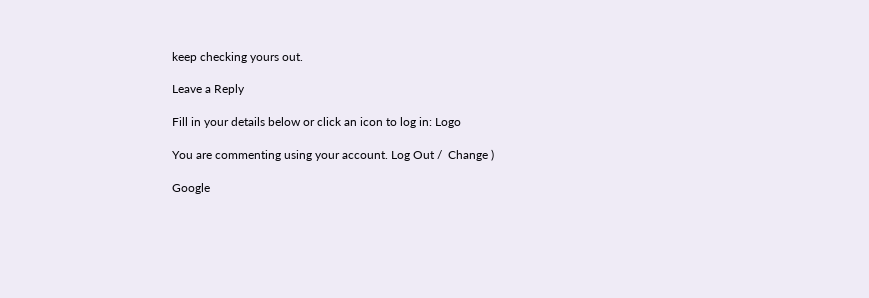keep checking yours out.

Leave a Reply

Fill in your details below or click an icon to log in: Logo

You are commenting using your account. Log Out /  Change )

Google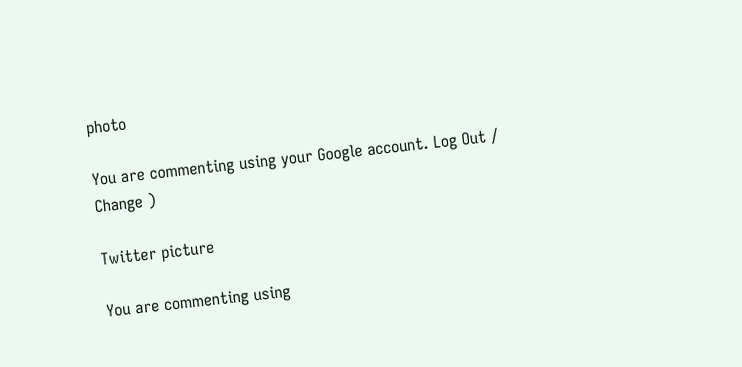photo

You are commenting using your Google account. Log Out /  Change )

Twitter picture

You are commenting using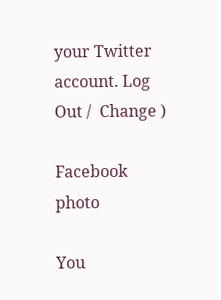your Twitter account. Log Out /  Change )

Facebook photo

You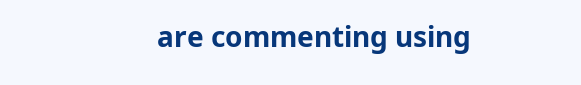are commenting using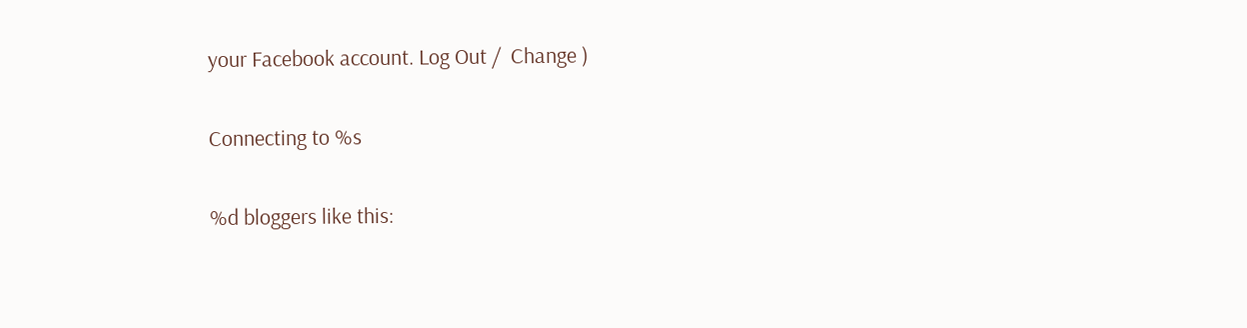your Facebook account. Log Out /  Change )

Connecting to %s

%d bloggers like this: